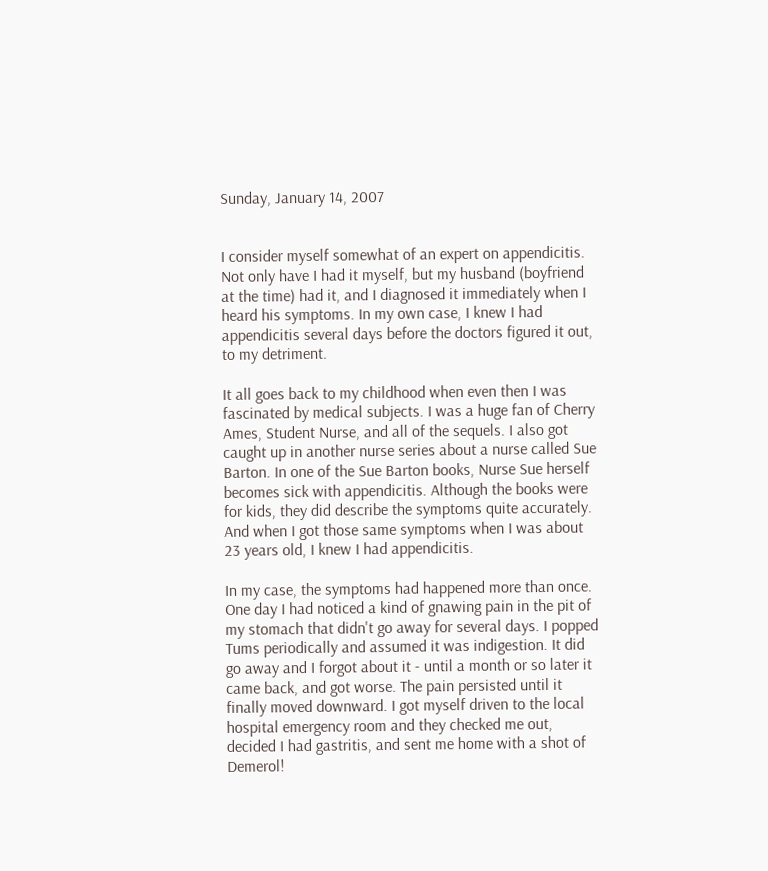Sunday, January 14, 2007


I consider myself somewhat of an expert on appendicitis. Not only have I had it myself, but my husband (boyfriend at the time) had it, and I diagnosed it immediately when I heard his symptoms. In my own case, I knew I had appendicitis several days before the doctors figured it out, to my detriment.

It all goes back to my childhood when even then I was fascinated by medical subjects. I was a huge fan of Cherry Ames, Student Nurse, and all of the sequels. I also got caught up in another nurse series about a nurse called Sue Barton. In one of the Sue Barton books, Nurse Sue herself becomes sick with appendicitis. Although the books were for kids, they did describe the symptoms quite accurately. And when I got those same symptoms when I was about 23 years old, I knew I had appendicitis.

In my case, the symptoms had happened more than once. One day I had noticed a kind of gnawing pain in the pit of my stomach that didn't go away for several days. I popped Tums periodically and assumed it was indigestion. It did go away and I forgot about it - until a month or so later it came back, and got worse. The pain persisted until it finally moved downward. I got myself driven to the local hospital emergency room and they checked me out, decided I had gastritis, and sent me home with a shot of Demerol!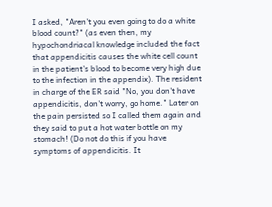I asked, "Aren't you even going to do a white blood count?" (as even then, my hypochondriacal knowledge included the fact that appendicitis causes the white cell count in the patient's blood to become very high due to the infection in the appendix). The resident in charge of the ER said "No, you don't have appendicitis, don't worry, go home." Later on the pain persisted so I called them again and they said to put a hot water bottle on my stomach! (Do not do this if you have symptoms of appendicitis. It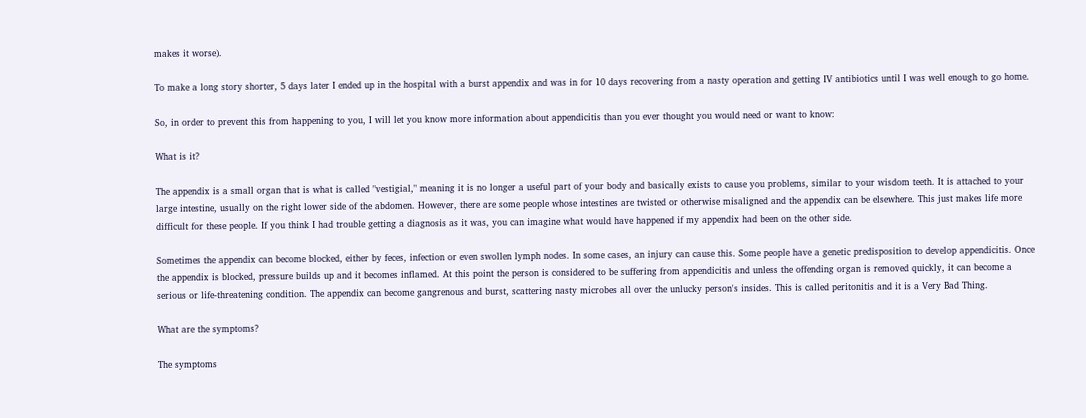makes it worse).

To make a long story shorter, 5 days later I ended up in the hospital with a burst appendix and was in for 10 days recovering from a nasty operation and getting IV antibiotics until I was well enough to go home.

So, in order to prevent this from happening to you, I will let you know more information about appendicitis than you ever thought you would need or want to know:

What is it?

The appendix is a small organ that is what is called "vestigial," meaning it is no longer a useful part of your body and basically exists to cause you problems, similar to your wisdom teeth. It is attached to your large intestine, usually on the right lower side of the abdomen. However, there are some people whose intestines are twisted or otherwise misaligned and the appendix can be elsewhere. This just makes life more difficult for these people. If you think I had trouble getting a diagnosis as it was, you can imagine what would have happened if my appendix had been on the other side.

Sometimes the appendix can become blocked, either by feces, infection or even swollen lymph nodes. In some cases, an injury can cause this. Some people have a genetic predisposition to develop appendicitis. Once the appendix is blocked, pressure builds up and it becomes inflamed. At this point the person is considered to be suffering from appendicitis and unless the offending organ is removed quickly, it can become a serious or life-threatening condition. The appendix can become gangrenous and burst, scattering nasty microbes all over the unlucky person's insides. This is called peritonitis and it is a Very Bad Thing.

What are the symptoms?

The symptoms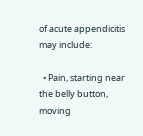of acute appendicitis may include:

  • Pain, starting near the belly button, moving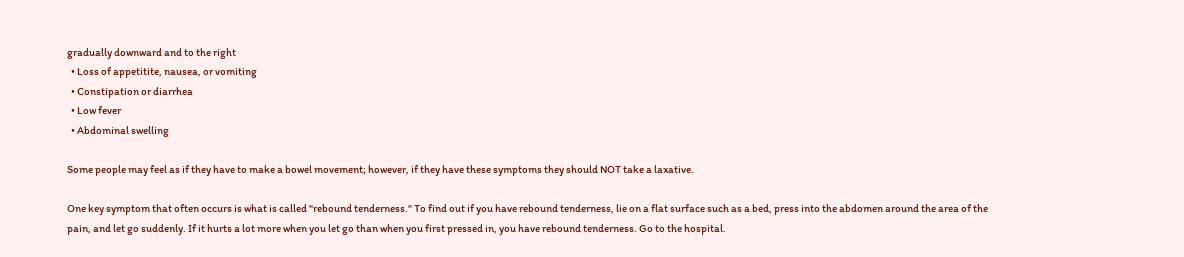gradually downward and to the right
  • Loss of appetitite, nausea, or vomiting
  • Constipation or diarrhea
  • Low fever
  • Abdominal swelling

Some people may feel as if they have to make a bowel movement; however, if they have these symptoms they should NOT take a laxative.

One key symptom that often occurs is what is called "rebound tenderness." To find out if you have rebound tenderness, lie on a flat surface such as a bed, press into the abdomen around the area of the pain, and let go suddenly. If it hurts a lot more when you let go than when you first pressed in, you have rebound tenderness. Go to the hospital.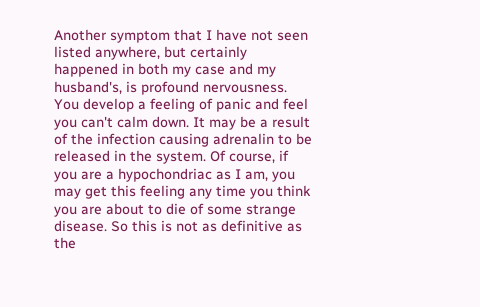Another symptom that I have not seen listed anywhere, but certainly happened in both my case and my husband's, is profound nervousness. You develop a feeling of panic and feel you can't calm down. It may be a result of the infection causing adrenalin to be released in the system. Of course, if you are a hypochondriac as I am, you may get this feeling any time you think you are about to die of some strange disease. So this is not as definitive as the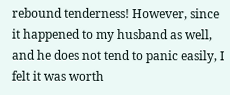rebound tenderness! However, since it happened to my husband as well, and he does not tend to panic easily, I felt it was worth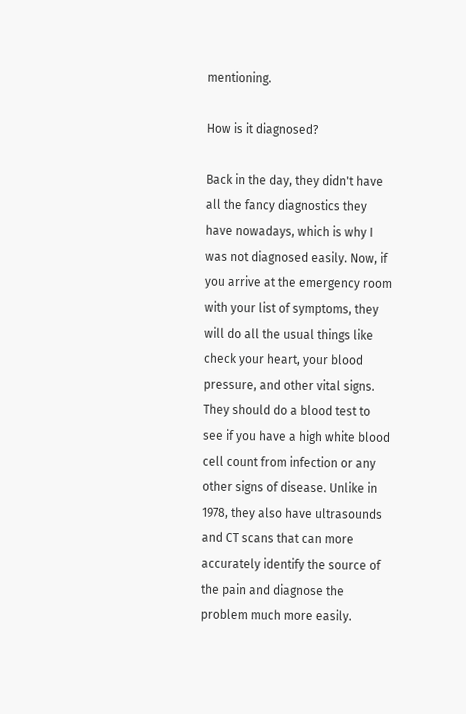mentioning.

How is it diagnosed?

Back in the day, they didn't have all the fancy diagnostics they have nowadays, which is why I was not diagnosed easily. Now, if you arrive at the emergency room with your list of symptoms, they will do all the usual things like check your heart, your blood pressure, and other vital signs. They should do a blood test to see if you have a high white blood cell count from infection or any other signs of disease. Unlike in 1978, they also have ultrasounds and CT scans that can more accurately identify the source of the pain and diagnose the problem much more easily.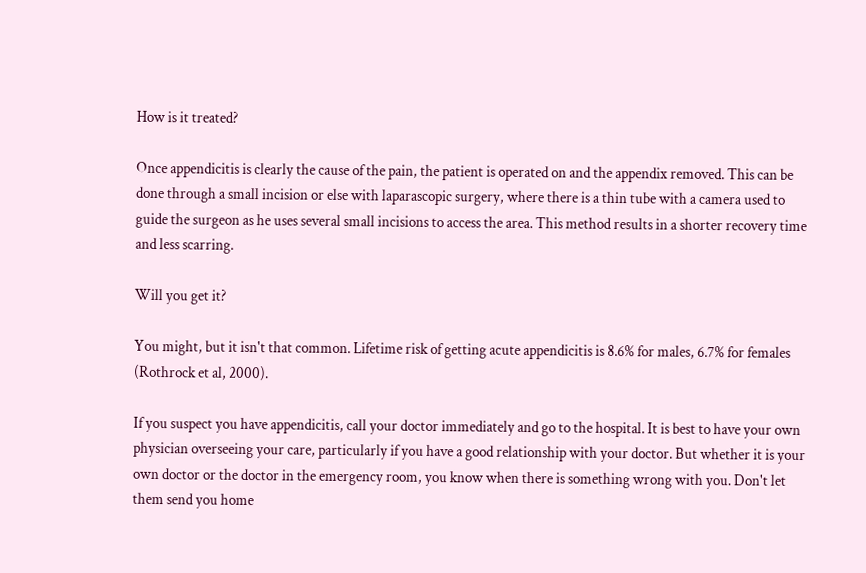How is it treated?

Once appendicitis is clearly the cause of the pain, the patient is operated on and the appendix removed. This can be done through a small incision or else with laparascopic surgery, where there is a thin tube with a camera used to guide the surgeon as he uses several small incisions to access the area. This method results in a shorter recovery time and less scarring.

Will you get it?

You might, but it isn't that common. Lifetime risk of getting acute appendicitis is 8.6% for males, 6.7% for females (Rothrock et al, 2000).

If you suspect you have appendicitis, call your doctor immediately and go to the hospital. It is best to have your own physician overseeing your care, particularly if you have a good relationship with your doctor. But whether it is your own doctor or the doctor in the emergency room, you know when there is something wrong with you. Don't let them send you home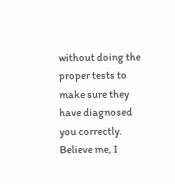without doing the proper tests to make sure they have diagnosed you correctly. Believe me, I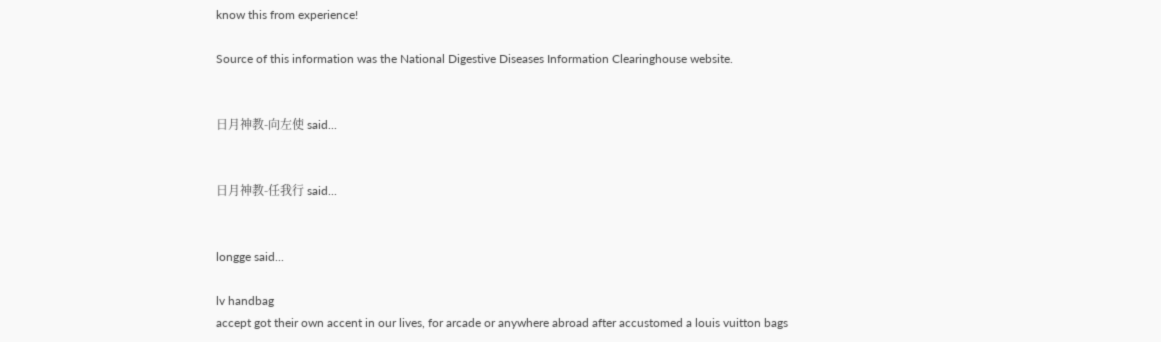know this from experience!

Source of this information was the National Digestive Diseases Information Clearinghouse website.


日月神教-向左使 said...


日月神教-任我行 said...


longge said...

lv handbag
accept got their own accent in our lives, for arcade or anywhere abroad after accustomed a louis vuitton bags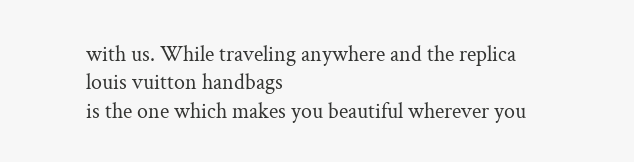with us. While traveling anywhere and the replica louis vuitton handbags
is the one which makes you beautiful wherever you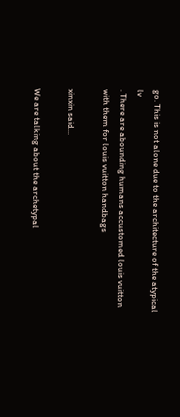go. This is not alone due to the architecture of the atypical lv
. There are abounding humans accustomed louis vuitton
with them for louis vuitton handbags

xinxin said...

We are talking about the archetypal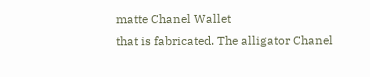matte Chanel Wallet
that is fabricated. The alligator Chanel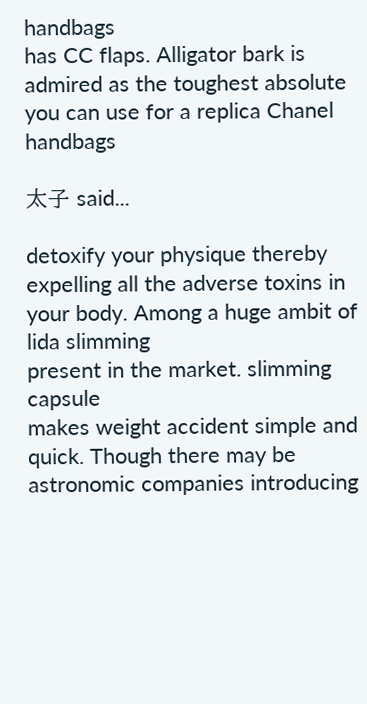handbags
has CC flaps. Alligator bark is admired as the toughest absolute you can use for a replica Chanel handbags

太子 said...

detoxify your physique thereby expelling all the adverse toxins in your body. Among a huge ambit of lida slimming
present in the market. slimming capsule
makes weight accident simple and quick. Though there may be astronomic companies introducing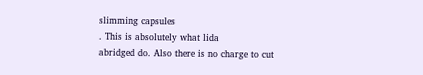slimming capsules
. This is absolutely what lida
abridged do. Also there is no charge to cut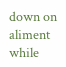down on aliment while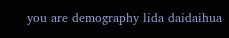you are demography lida daidaihua